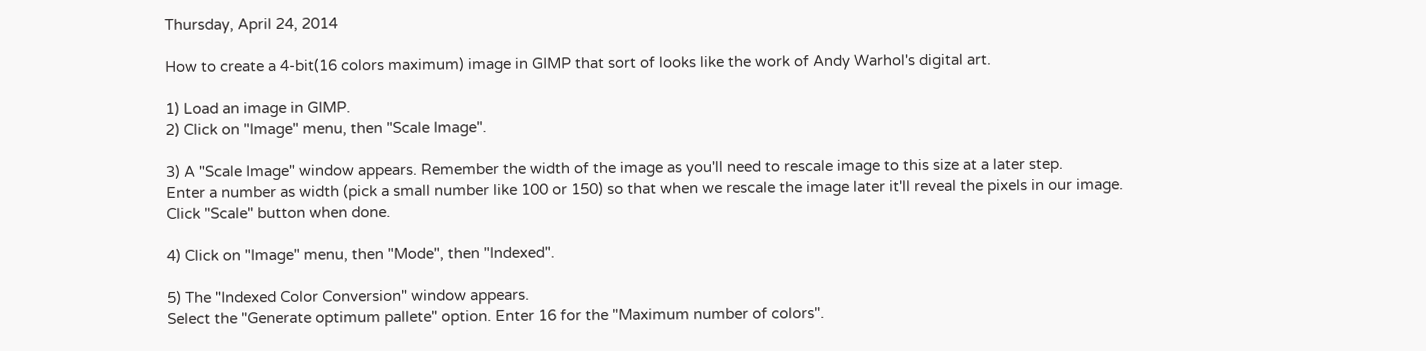Thursday, April 24, 2014

How to create a 4-bit(16 colors maximum) image in GIMP that sort of looks like the work of Andy Warhol's digital art.

1) Load an image in GIMP.
2) Click on "Image" menu, then "Scale Image".

3) A "Scale Image" window appears. Remember the width of the image as you'll need to rescale image to this size at a later step.
Enter a number as width (pick a small number like 100 or 150) so that when we rescale the image later it'll reveal the pixels in our image.
Click "Scale" button when done.

4) Click on "Image" menu, then "Mode", then "Indexed".

5) The "Indexed Color Conversion" window appears.
Select the "Generate optimum pallete" option. Enter 16 for the "Maximum number of colors".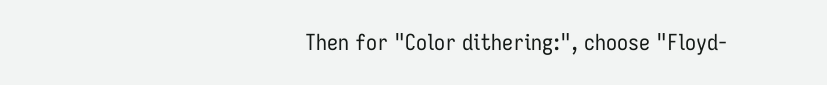Then for "Color dithering:", choose "Floyd-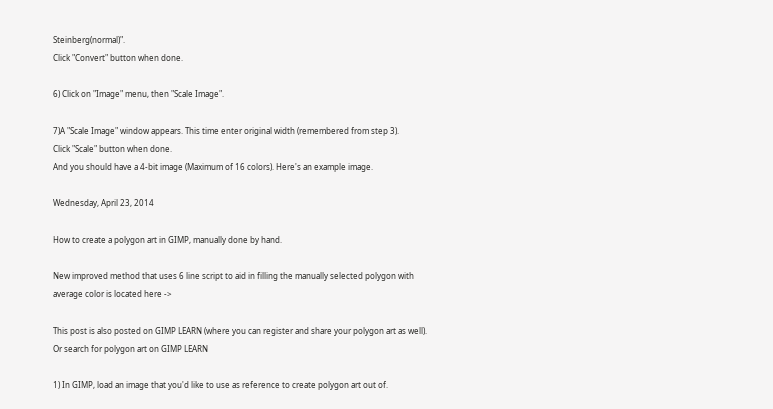Steinberg(normal)".
Click "Convert" button when done.

6) Click on "Image" menu, then "Scale Image".

7)A "Scale Image" window appears. This time enter original width (remembered from step 3).
Click "Scale" button when done.
And you should have a 4-bit image (Maximum of 16 colors). Here's an example image.

Wednesday, April 23, 2014

How to create a polygon art in GIMP, manually done by hand.

New improved method that uses 6 line script to aid in filling the manually selected polygon with average color is located here ->

This post is also posted on GIMP LEARN (where you can register and share your polygon art as well).
Or search for polygon art on GIMP LEARN

1) In GIMP, load an image that you'd like to use as reference to create polygon art out of.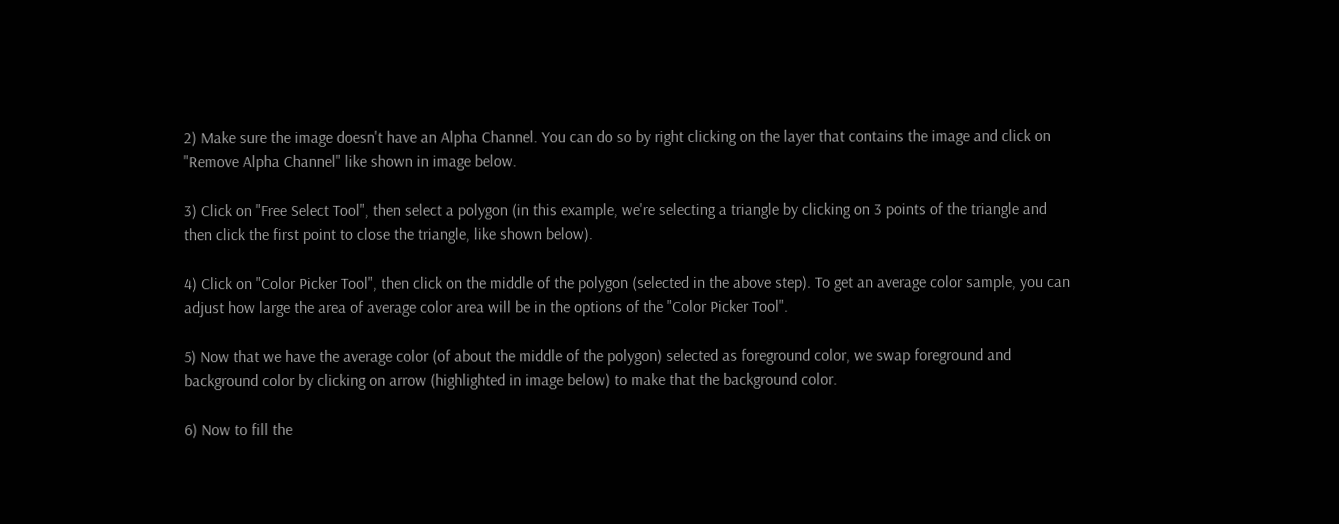2) Make sure the image doesn't have an Alpha Channel. You can do so by right clicking on the layer that contains the image and click on "Remove Alpha Channel" like shown in image below.

3) Click on "Free Select Tool", then select a polygon (in this example, we're selecting a triangle by clicking on 3 points of the triangle and then click the first point to close the triangle, like shown below).

4) Click on "Color Picker Tool", then click on the middle of the polygon (selected in the above step). To get an average color sample, you can adjust how large the area of average color area will be in the options of the "Color Picker Tool".

5) Now that we have the average color (of about the middle of the polygon) selected as foreground color, we swap foreground and background color by clicking on arrow (highlighted in image below) to make that the background color.

6) Now to fill the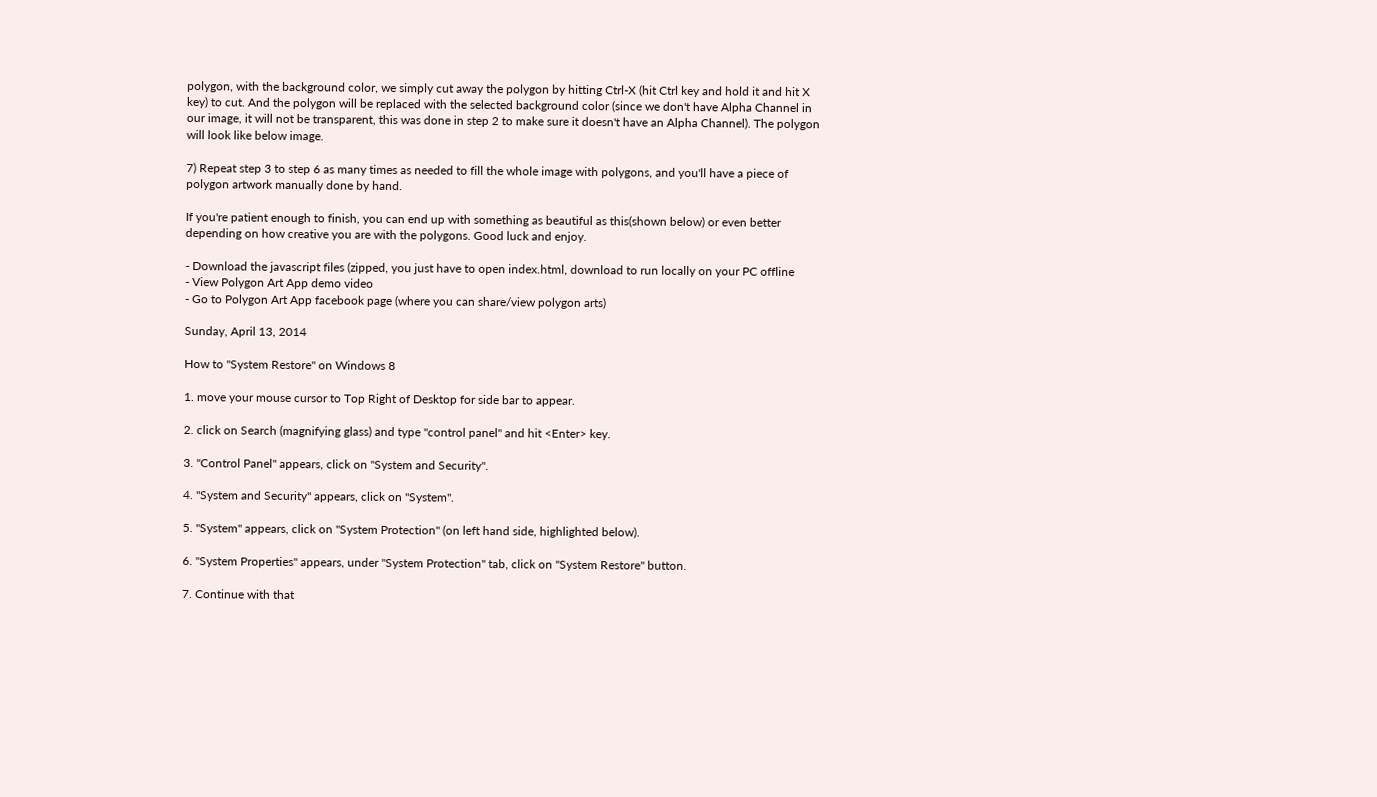polygon, with the background color, we simply cut away the polygon by hitting Ctrl-X (hit Ctrl key and hold it and hit X key) to cut. And the polygon will be replaced with the selected background color (since we don't have Alpha Channel in our image, it will not be transparent, this was done in step 2 to make sure it doesn't have an Alpha Channel). The polygon will look like below image.

7) Repeat step 3 to step 6 as many times as needed to fill the whole image with polygons, and you'll have a piece of polygon artwork manually done by hand.

If you're patient enough to finish, you can end up with something as beautiful as this(shown below) or even better depending on how creative you are with the polygons. Good luck and enjoy.

- Download the javascript files (zipped, you just have to open index.html, download to run locally on your PC offline
- View Polygon Art App demo video
- Go to Polygon Art App facebook page (where you can share/view polygon arts)

Sunday, April 13, 2014

How to "System Restore" on Windows 8

1. move your mouse cursor to Top Right of Desktop for side bar to appear.

2. click on Search (magnifying glass) and type "control panel" and hit <Enter> key.

3. "Control Panel" appears, click on "System and Security".

4. "System and Security" appears, click on "System".

5. "System" appears, click on "System Protection" (on left hand side, highlighted below).

6. "System Properties" appears, under "System Protection" tab, click on "System Restore" button.

7. Continue with that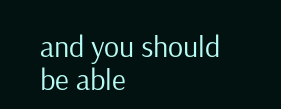and you should be able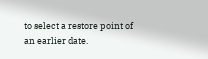to select a restore point of an earlier date.